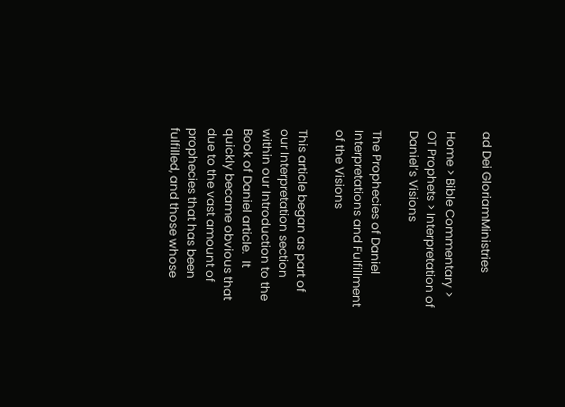ad Dei GloriamMinistries

Home > Bible Commentary > OT Prophets > Interpretation of Daniel’s Visions

The Prophecies of Daniel Interpretations and Fulfillment of the Visions

This article began as part of our Interpretation section within our Introduction to the Book of Daniel article.  It quickly became obvious that due to the vast amount of prophecies that has been fulfilled, and those whose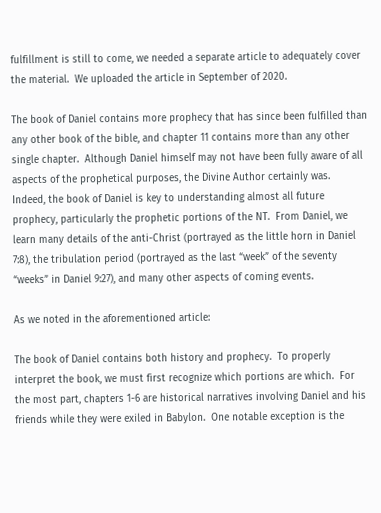fulfillment is still to come, we needed a separate article to adequately cover the material.  We uploaded the article in September of 2020.

The book of Daniel contains more prophecy that has since been fulfilled than any other book of the bible, and chapter 11 contains more than any other single chapter.  Although Daniel himself may not have been fully aware of all aspects of the prophetical purposes, the Divine Author certainly was.  Indeed, the book of Daniel is key to understanding almost all future prophecy, particularly the prophetic portions of the NT.  From Daniel, we learn many details of the anti-Christ (portrayed as the little horn in Daniel 7:8), the tribulation period (portrayed as the last “week” of the seventy “weeks” in Daniel 9:27), and many other aspects of coming events.

As we noted in the aforementioned article:

The book of Daniel contains both history and prophecy.  To properly interpret the book, we must first recognize which portions are which.  For the most part, chapters 1-6 are historical narratives involving Daniel and his friends while they were exiled in Babylon.  One notable exception is the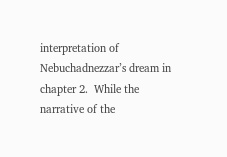interpretation of Nebuchadnezzar’s dream in chapter 2.  While the narrative of the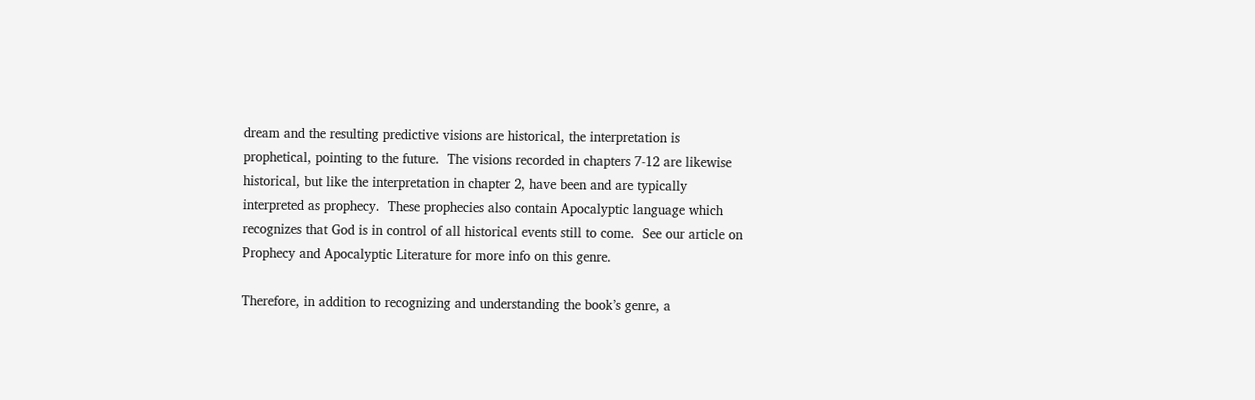dream and the resulting predictive visions are historical, the interpretation is prophetical, pointing to the future.  The visions recorded in chapters 7-12 are likewise historical, but like the interpretation in chapter 2, have been and are typically interpreted as prophecy.  These prophecies also contain Apocalyptic language which recognizes that God is in control of all historical events still to come.  See our article on Prophecy and Apocalyptic Literature for more info on this genre.

Therefore, in addition to recognizing and understanding the book’s genre, a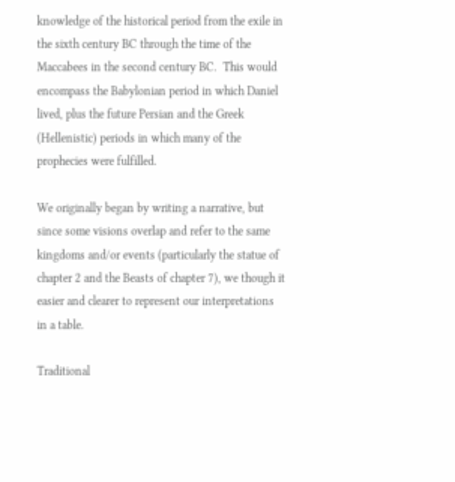knowledge of the historical period from the exile in the sixth century BC through the time of the Maccabees in the second century BC.  This would encompass the Babylonian period in which Daniel lived, plus the future Persian and the Greek (Hellenistic) periods in which many of the prophecies were fulfilled.

We originally began by writing a narrative, but since some visions overlap and refer to the same kingdoms and/or events (particularly the statue of chapter 2 and the Beasts of chapter 7), we though it easier and clearer to represent our interpretations in a table.

Traditional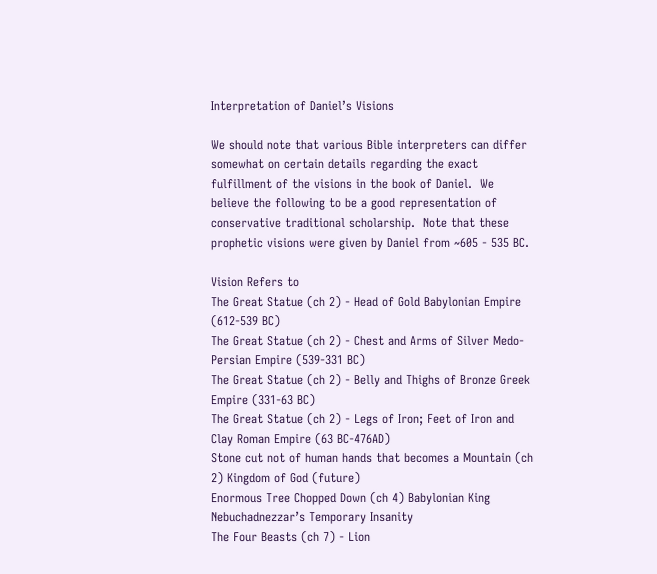Interpretation of Daniel’s Visions

We should note that various Bible interpreters can differ somewhat on certain details regarding the exact fulfillment of the visions in the book of Daniel.  We believe the following to be a good representation of conservative traditional scholarship.  Note that these prophetic visions were given by Daniel from ~605 - 535 BC.

Vision Refers to
The Great Statue (ch 2) - Head of Gold Babylonian Empire (612-539 BC)
The Great Statue (ch 2) - Chest and Arms of Silver Medo-Persian Empire (539-331 BC)
The Great Statue (ch 2) - Belly and Thighs of Bronze Greek Empire (331-63 BC)
The Great Statue (ch 2) - Legs of Iron; Feet of Iron and Clay Roman Empire (63 BC-476AD)
Stone cut not of human hands that becomes a Mountain (ch 2) Kingdom of God (future)
Enormous Tree Chopped Down (ch 4) Babylonian King Nebuchadnezzar’s Temporary Insanity
The Four Beasts (ch 7) - Lion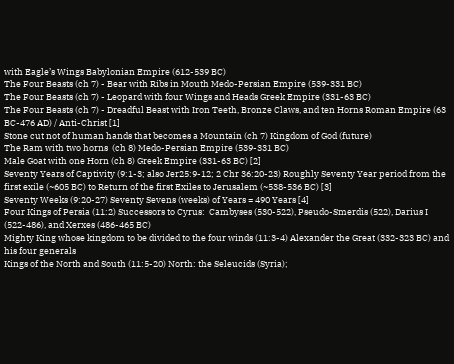with Eagle’s Wings Babylonian Empire (612-539 BC)
The Four Beasts (ch 7) - Bear with Ribs in Mouth Medo-Persian Empire (539-331 BC)
The Four Beasts (ch 7) - Leopard with four Wings and Heads Greek Empire (331-63 BC)
The Four Beasts (ch 7) - Dreadful Beast with Iron Teeth, Bronze Claws, and ten Horns Roman Empire (63 BC-476 AD) / Anti-Christ [1]
Stone cut not of human hands that becomes a Mountain (ch 7) Kingdom of God (future)
The Ram with two horns  (ch 8) Medo-Persian Empire (539-331 BC)
Male Goat with one Horn (ch 8) Greek Empire (331-63 BC) [2]
Seventy Years of Captivity (9:1-3; also Jer25:9-12; 2 Chr 36:20-23) Roughly Seventy Year period from the first exile (~605 BC) to Return of the first Exiles to Jerusalem (~538-536 BC) [3]
Seventy Weeks (9:20-27) Seventy Sevens (weeks) of Years = 490 Years [4]
Four Kings of Persia (11:2) Successors to Cyrus:  Cambyses (530-522), Pseudo-Smerdis (522), Darius I (522-486), and Xerxes (486-465 BC)
Mighty King whose kingdom to be divided to the four winds (11:3-4) Alexander the Great (332-323 BC) and his four generals
Kings of the North and South (11:5-20) North: the Seleucids (Syria);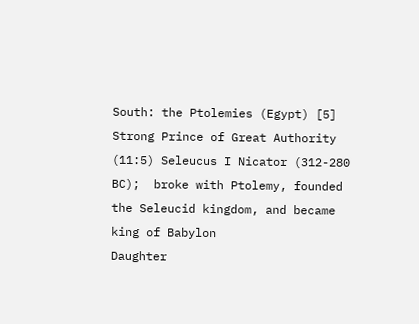South: the Ptolemies (Egypt) [5]
Strong Prince of Great Authority (11:5) Seleucus I Nicator (312-280 BC);  broke with Ptolemy, founded the Seleucid kingdom, and became king of Babylon
Daughter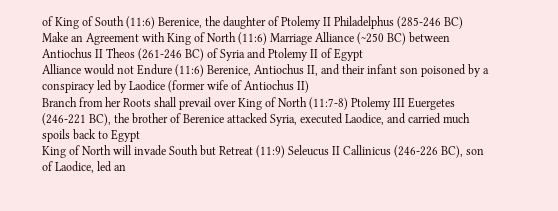of King of South (11:6) Berenice, the daughter of Ptolemy II Philadelphus (285-246 BC)
Make an Agreement with King of North (11:6) Marriage Alliance (~250 BC) between Antiochus II Theos (261-246 BC) of Syria and Ptolemy II of Egypt
Alliance would not Endure (11:6) Berenice, Antiochus II, and their infant son poisoned by a conspiracy led by Laodice (former wife of Antiochus II)
Branch from her Roots shall prevail over King of North (11:7-8) Ptolemy III Euergetes (246-221 BC), the brother of Berenice attacked Syria, executed Laodice, and carried much spoils back to Egypt
King of North will invade South but Retreat (11:9) Seleucus II Callinicus (246-226 BC), son of Laodice, led an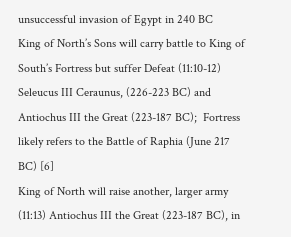unsuccessful invasion of Egypt in 240 BC
King of North’s Sons will carry battle to King of South’s Fortress but suffer Defeat (11:10-12) Seleucus III Ceraunus, (226-223 BC) and Antiochus III the Great (223-187 BC);  Fortress likely refers to the Battle of Raphia (June 217 BC) [6]
King of North will raise another, larger army (11:13) Antiochus III the Great (223-187 BC), in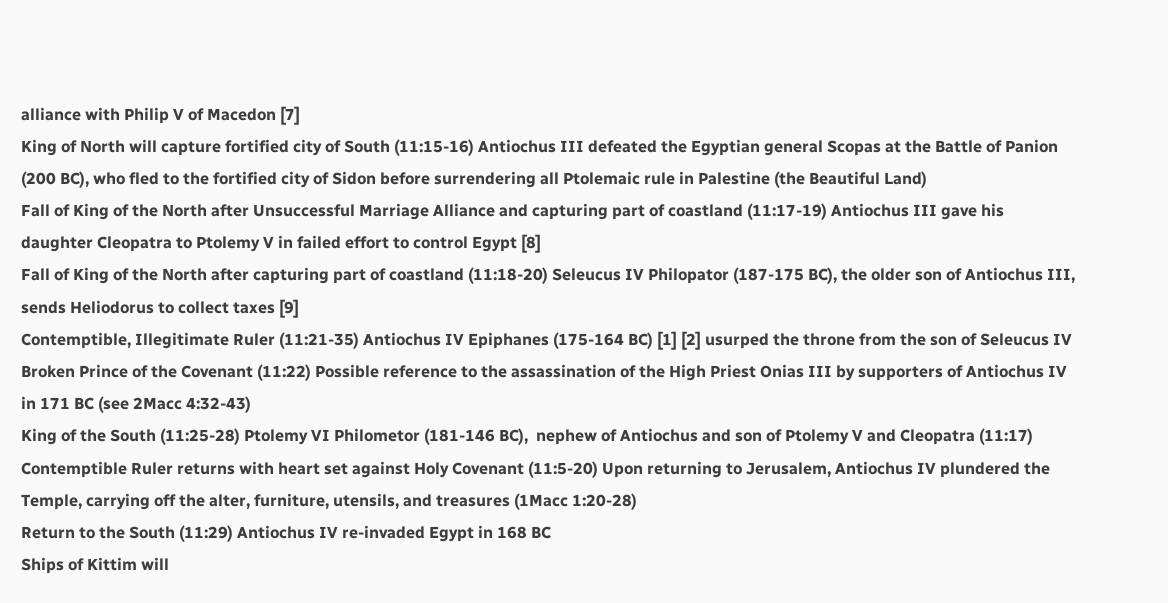alliance with Philip V of Macedon [7]
King of North will capture fortified city of South (11:15-16) Antiochus III defeated the Egyptian general Scopas at the Battle of Panion (200 BC), who fled to the fortified city of Sidon before surrendering all Ptolemaic rule in Palestine (the Beautiful Land)
Fall of King of the North after Unsuccessful Marriage Alliance and capturing part of coastland (11:17-19) Antiochus III gave his daughter Cleopatra to Ptolemy V in failed effort to control Egypt [8]
Fall of King of the North after capturing part of coastland (11:18-20) Seleucus IV Philopator (187-175 BC), the older son of Antiochus III, sends Heliodorus to collect taxes [9]
Contemptible, Illegitimate Ruler (11:21-35) Antiochus IV Epiphanes (175-164 BC) [1] [2] usurped the throne from the son of Seleucus IV
Broken Prince of the Covenant (11:22) Possible reference to the assassination of the High Priest Onias III by supporters of Antiochus IV in 171 BC (see 2Macc 4:32-43)
King of the South (11:25-28) Ptolemy VI Philometor (181-146 BC),  nephew of Antiochus and son of Ptolemy V and Cleopatra (11:17)
Contemptible Ruler returns with heart set against Holy Covenant (11:5-20) Upon returning to Jerusalem, Antiochus IV plundered the Temple, carrying off the alter, furniture, utensils, and treasures (1Macc 1:20-28)
Return to the South (11:29) Antiochus IV re-invaded Egypt in 168 BC
Ships of Kittim will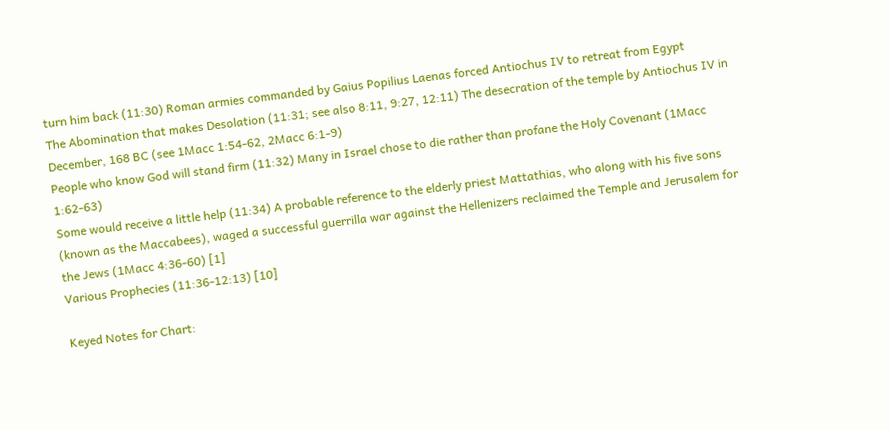turn him back (11:30) Roman armies commanded by Gaius Popilius Laenas forced Antiochus IV to retreat from Egypt
The Abomination that makes Desolation (11:31; see also 8:11, 9:27, 12:11) The desecration of the temple by Antiochus IV in December, 168 BC (see 1Macc 1:54-62, 2Macc 6:1-9)
People who know God will stand firm (11:32) Many in Israel chose to die rather than profane the Holy Covenant (1Macc 1:62-63)
Some would receive a little help (11:34) A probable reference to the elderly priest Mattathias, who along with his five sons (known as the Maccabees), waged a successful guerrilla war against the Hellenizers reclaimed the Temple and Jerusalem for the Jews (1Macc 4:36-60) [1]
Various Prophecies (11:36-12:13) [10]

Keyed Notes for Chart: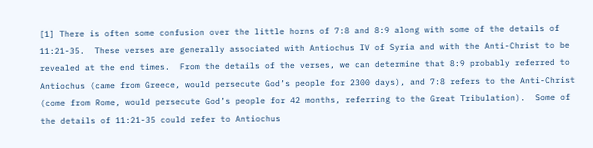[1] There is often some confusion over the little horns of 7:8 and 8:9 along with some of the details of 11:21-35.  These verses are generally associated with Antiochus IV of Syria and with the Anti-Christ to be revealed at the end times.  From the details of the verses, we can determine that 8:9 probably referred to Antiochus (came from Greece, would persecute God’s people for 2300 days), and 7:8 refers to the Anti-Christ (come from Rome, would persecute God’s people for 42 months, referring to the Great Tribulation).  Some of the details of 11:21-35 could refer to Antiochus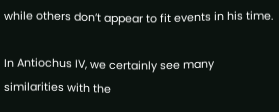while others don’t appear to fit events in his time.

In Antiochus IV, we certainly see many similarities with the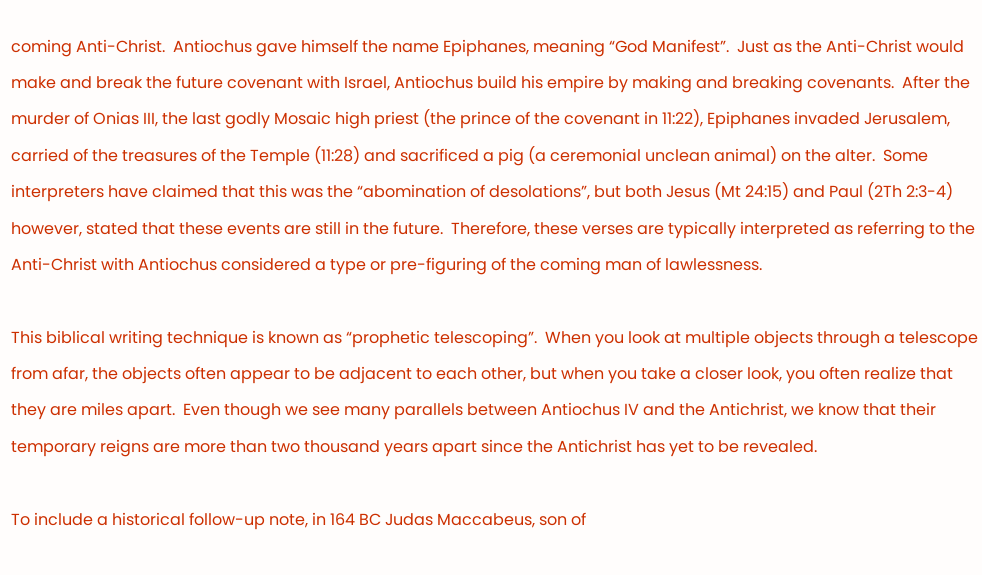coming Anti-Christ.  Antiochus gave himself the name Epiphanes, meaning “God Manifest”.  Just as the Anti-Christ would make and break the future covenant with Israel, Antiochus build his empire by making and breaking covenants.  After the murder of Onias III, the last godly Mosaic high priest (the prince of the covenant in 11:22), Epiphanes invaded Jerusalem, carried of the treasures of the Temple (11:28) and sacrificed a pig (a ceremonial unclean animal) on the alter.  Some interpreters have claimed that this was the “abomination of desolations”, but both Jesus (Mt 24:15) and Paul (2Th 2:3-4) however, stated that these events are still in the future.  Therefore, these verses are typically interpreted as referring to the Anti-Christ with Antiochus considered a type or pre-figuring of the coming man of lawlessness.

This biblical writing technique is known as “prophetic telescoping”.  When you look at multiple objects through a telescope from afar, the objects often appear to be adjacent to each other, but when you take a closer look, you often realize that they are miles apart.  Even though we see many parallels between Antiochus IV and the Antichrist, we know that their temporary reigns are more than two thousand years apart since the Antichrist has yet to be revealed.

To include a historical follow-up note, in 164 BC Judas Maccabeus, son of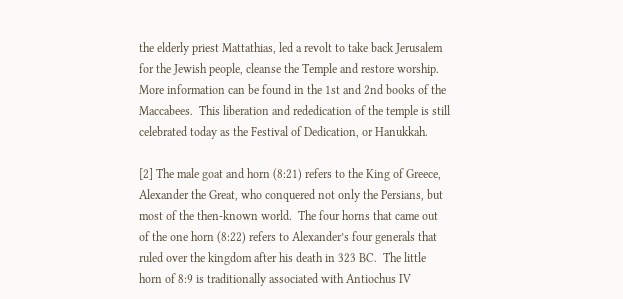the elderly priest Mattathias, led a revolt to take back Jerusalem for the Jewish people, cleanse the Temple and restore worship.  More information can be found in the 1st and 2nd books of the Maccabees.  This liberation and rededication of the temple is still celebrated today as the Festival of Dedication, or Hanukkah.

[2] The male goat and horn (8:21) refers to the King of Greece, Alexander the Great, who conquered not only the Persians, but most of the then-known world.  The four horns that came out of the one horn (8:22) refers to Alexander’s four generals that ruled over the kingdom after his death in 323 BC.  The little horn of 8:9 is traditionally associated with Antiochus IV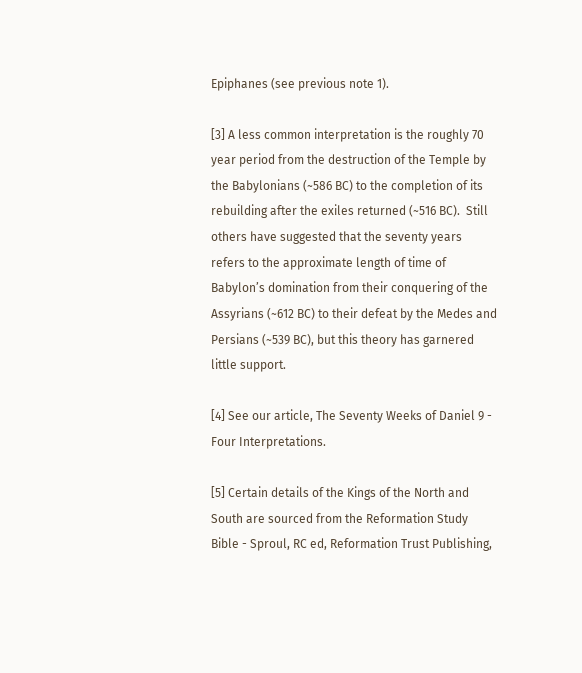Epiphanes (see previous note 1).

[3] A less common interpretation is the roughly 70 year period from the destruction of the Temple by the Babylonians (~586 BC) to the completion of its rebuilding after the exiles returned (~516 BC).  Still others have suggested that the seventy years refers to the approximate length of time of Babylon’s domination from their conquering of the Assyrians (~612 BC) to their defeat by the Medes and Persians (~539 BC), but this theory has garnered little support.

[4] See our article, The Seventy Weeks of Daniel 9 - Four Interpretations.

[5] Certain details of the Kings of the North and South are sourced from the Reformation Study Bible - Sproul, RC ed, Reformation Trust Publishing,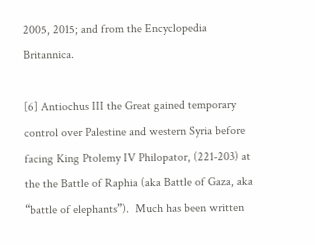2005, 2015; and from the Encyclopedia Britannica.

[6] Antiochus III the Great gained temporary control over Palestine and western Syria before facing King Ptolemy IV Philopator, (221-203) at the the Battle of Raphia (aka Battle of Gaza, aka “battle of elephants”).  Much has been written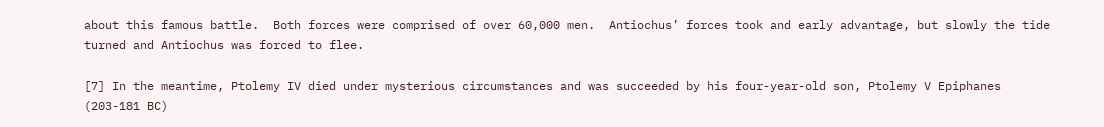about this famous battle.  Both forces were comprised of over 60,000 men.  Antiochus’ forces took and early advantage, but slowly the tide turned and Antiochus was forced to flee.

[7] In the meantime, Ptolemy IV died under mysterious circumstances and was succeeded by his four-year-old son, Ptolemy V Epiphanes (203-181 BC)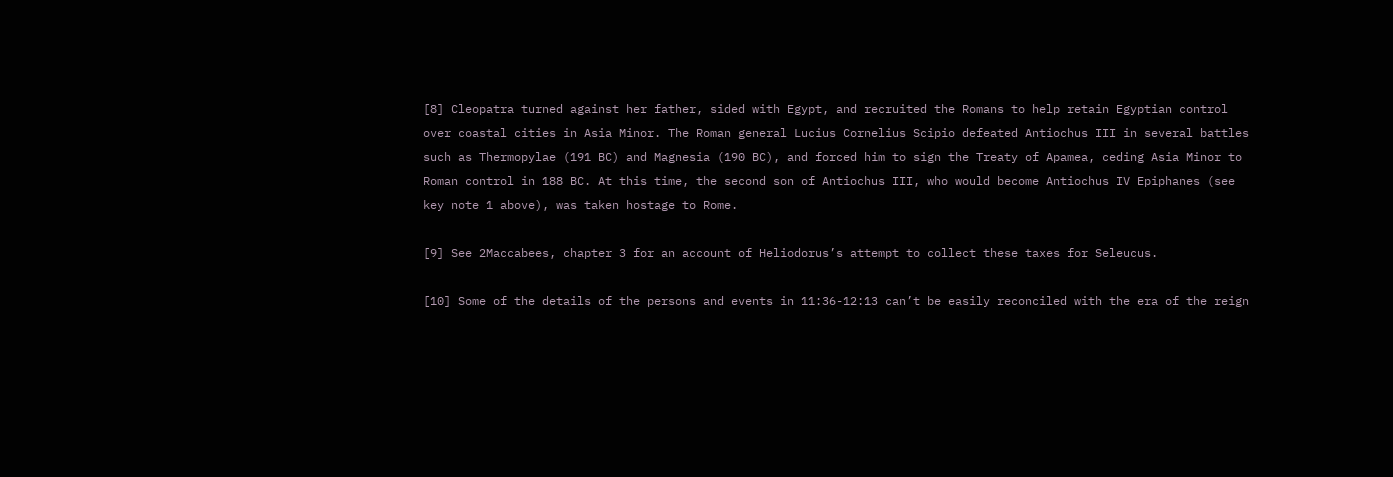[8] Cleopatra turned against her father, sided with Egypt, and recruited the Romans to help retain Egyptian control over coastal cities in Asia Minor. The Roman general Lucius Cornelius Scipio defeated Antiochus III in several battles such as Thermopylae (191 BC) and Magnesia (190 BC), and forced him to sign the Treaty of Apamea, ceding Asia Minor to Roman control in 188 BC. At this time, the second son of Antiochus III, who would become Antiochus IV Epiphanes (see key note 1 above), was taken hostage to Rome.

[9] See 2Maccabees, chapter 3 for an account of Heliodorus’s attempt to collect these taxes for Seleucus.

[10] Some of the details of the persons and events in 11:36-12:13 can’t be easily reconciled with the era of the reign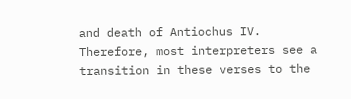and death of Antiochus IV.  Therefore, most interpreters see a transition in these verses to the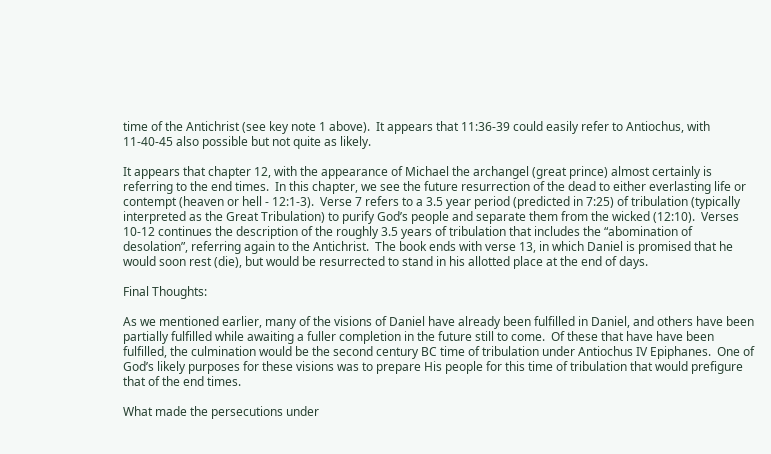time of the Antichrist (see key note 1 above).  It appears that 11:36-39 could easily refer to Antiochus, with 11-40-45 also possible but not quite as likely.

It appears that chapter 12, with the appearance of Michael the archangel (great prince) almost certainly is referring to the end times.  In this chapter, we see the future resurrection of the dead to either everlasting life or contempt (heaven or hell - 12:1-3).  Verse 7 refers to a 3.5 year period (predicted in 7:25) of tribulation (typically interpreted as the Great Tribulation) to purify God’s people and separate them from the wicked (12:10).  Verses 10-12 continues the description of the roughly 3.5 years of tribulation that includes the “abomination of desolation”, referring again to the Antichrist.  The book ends with verse 13, in which Daniel is promised that he would soon rest (die), but would be resurrected to stand in his allotted place at the end of days.

Final Thoughts:

As we mentioned earlier, many of the visions of Daniel have already been fulfilled in Daniel, and others have been partially fulfilled while awaiting a fuller completion in the future still to come.  Of these that have have been fulfilled, the culmination would be the second century BC time of tribulation under Antiochus IV Epiphanes.  One of God’s likely purposes for these visions was to prepare His people for this time of tribulation that would prefigure that of the end times.

What made the persecutions under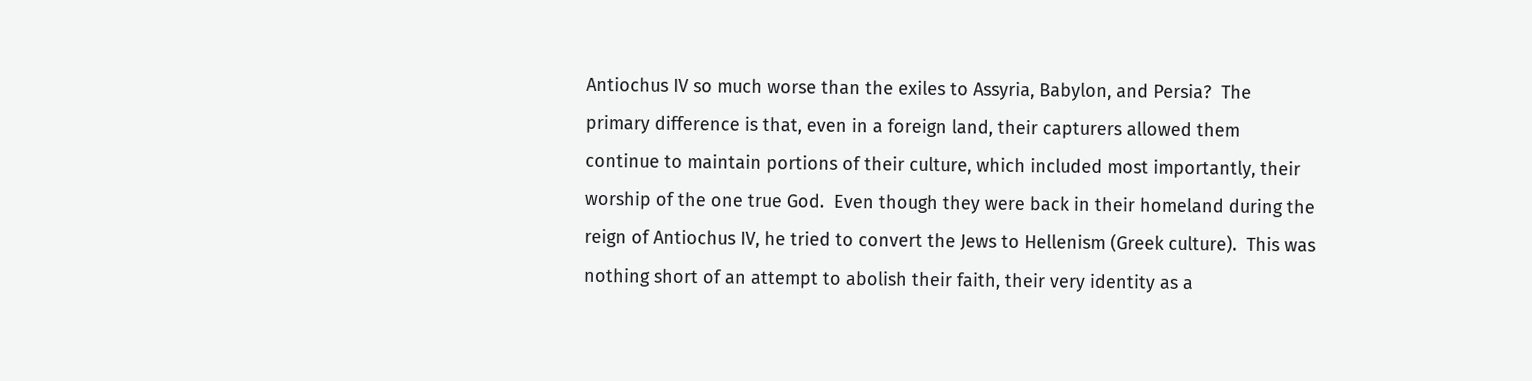Antiochus IV so much worse than the exiles to Assyria, Babylon, and Persia?  The primary difference is that, even in a foreign land, their capturers allowed them continue to maintain portions of their culture, which included most importantly, their worship of the one true God.  Even though they were back in their homeland during the reign of Antiochus IV, he tried to convert the Jews to Hellenism (Greek culture).  This was nothing short of an attempt to abolish their faith, their very identity as a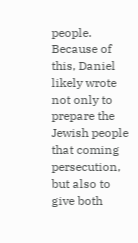people.  Because of this, Daniel likely wrote not only to prepare the Jewish people that coming persecution, but also to give both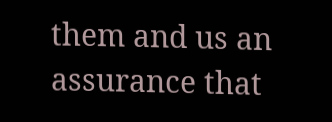them and us an assurance that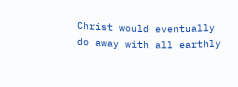Christ would eventually do away with all earthly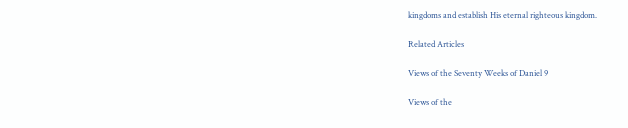kingdoms and establish His eternal righteous kingdom.

Related Articles

Views of the Seventy Weeks of Daniel 9

Views of the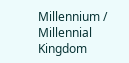Millennium / Millennial Kingdom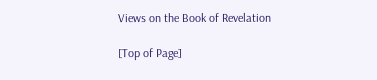Views on the Book of Revelation

[Top of Page]